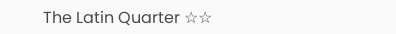The Latin Quarter ☆☆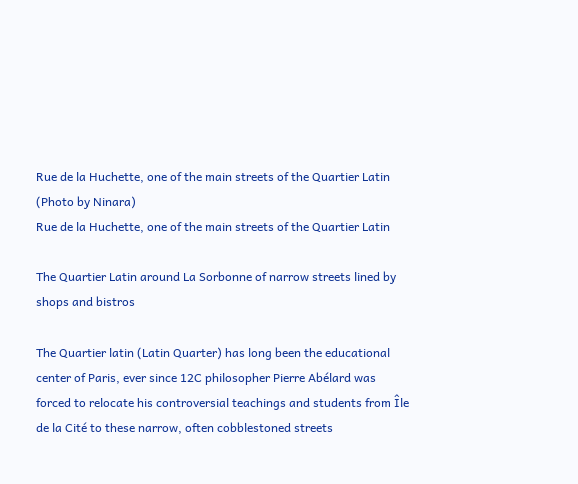Rue de la Huchette, one of the main streets of the Quartier Latin (Photo by Ninara)
Rue de la Huchette, one of the main streets of the Quartier Latin

The Quartier Latin around La Sorbonne of narrow streets lined by shops and bistros

The Quartier latin (Latin Quarter) has long been the educational center of Paris, ever since 12C philosopher Pierre Abélard was forced to relocate his controversial teachings and students from Île de la Cité to these narrow, often cobblestoned streets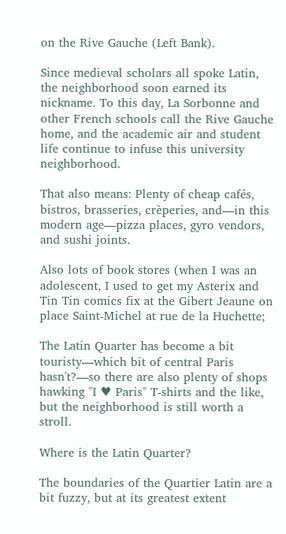on the Rive Gauche (Left Bank).

Since medieval scholars all spoke Latin, the neighborhood soon earned its nickname. To this day, La Sorbonne and other French schools call the Rive Gauche home, and the academic air and student life continue to infuse this university neighborhood.

That also means: Plenty of cheap cafés, bistros, brasseries, crèperies, and—in this modern age—pizza places, gyro vendors, and sushi joints.

Also lots of book stores (when I was an adolescent, I used to get my Asterix and Tin Tin comics fix at the Gibert Jeaune on place Saint-Michel at rue de la Huchette;

The Latin Quarter has become a bit touristy—which bit of central Paris hasn't?—so there are also plenty of shops hawking "I ♥ Paris" T-shirts and the like, but the neighborhood is still worth a stroll.

Where is the Latin Quarter?

The boundaries of the Quartier Latin are a bit fuzzy, but at its greatest extent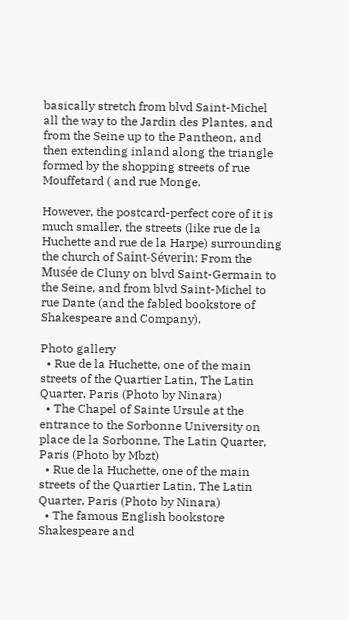basically stretch from blvd Saint-Michel all the way to the Jardin des Plantes, and from the Seine up to the Pantheon, and then extending inland along the triangle formed by the shopping streets of rue Mouffetard ( and rue Monge.

However, the postcard-perfect core of it is much smaller, the streets (like rue de la Huchette and rue de la Harpe) surrounding the church of Saint-Séverin: From the Musée de Cluny on blvd Saint-Germain to the Seine, and from blvd Saint-Michel to rue Dante (and the fabled bookstore of Shakespeare and Company).

Photo gallery
  • Rue de la Huchette, one of the main streets of the Quartier Latin, The Latin Quarter, Paris (Photo by Ninara)
  • The Chapel of Sainte Ursule at the entrance to the Sorbonne University on place de la Sorbonne, The Latin Quarter, Paris (Photo by Mbzt)
  • Rue de la Huchette, one of the main streets of the Quartier Latin, The Latin Quarter, Paris (Photo by Ninara)
  • The famous English bookstore Shakespeare and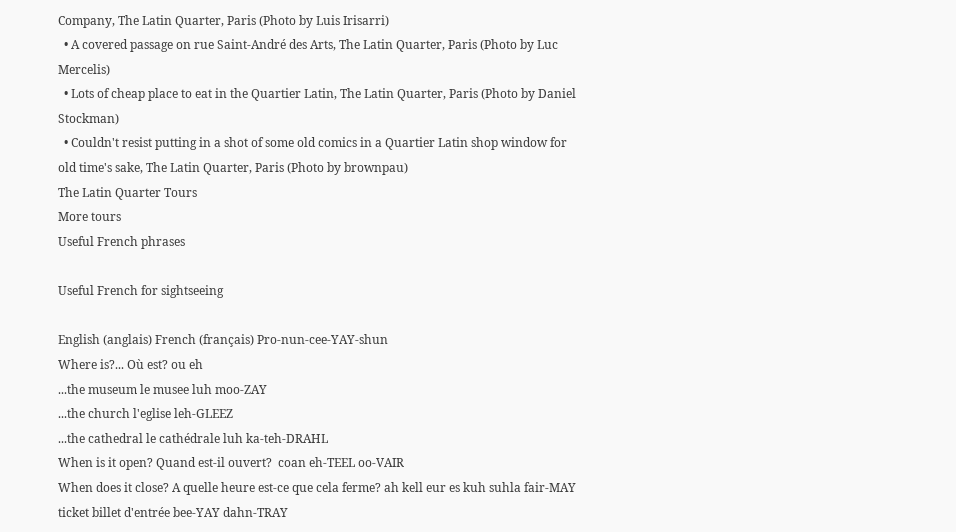Company, The Latin Quarter, Paris (Photo by Luis Irisarri)
  • A covered passage on rue Saint-André des Arts, The Latin Quarter, Paris (Photo by Luc Mercelis)
  • Lots of cheap place to eat in the Quartier Latin, The Latin Quarter, Paris (Photo by Daniel Stockman)
  • Couldn't resist putting in a shot of some old comics in a Quartier Latin shop window for old time's sake, The Latin Quarter, Paris (Photo by brownpau)
The Latin Quarter Tours
More tours
Useful French phrases

Useful French for sightseeing

English (anglais) French (français) Pro-nun-cee-YAY-shun
Where is?... Où est? ou eh
...the museum le musee luh moo-ZAY
...the church l'eglise leh-GLEEZ
...the cathedral le cathédrale luh ka-teh-DRAHL
When is it open? Quand est-il ouvert?  coan eh-TEEL oo-VAIR
When does it close? A quelle heure est-ce que cela ferme? ah kell eur es kuh suhla fair-MAY
ticket billet d'entrée bee-YAY dahn-TRAY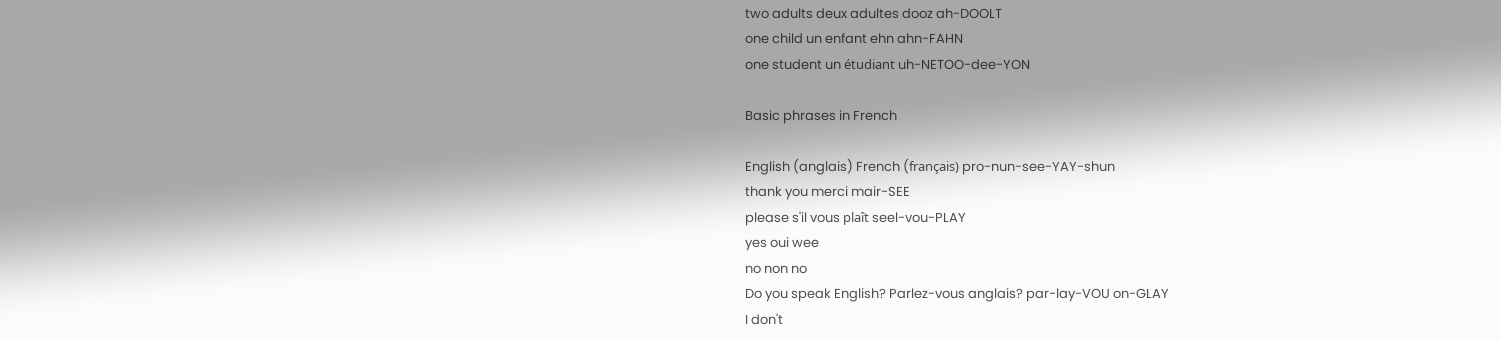two adults deux adultes dooz ah-DOOLT
one child un enfant ehn ahn-FAHN
one student un étudiant uh-NETOO-dee-YON

Basic phrases in French

English (anglais) French (français) pro-nun-see-YAY-shun
thank you merci mair-SEE
please s'il vous plaît seel-vou-PLAY
yes oui wee
no non no
Do you speak English? Parlez-vous anglais? par-lay-VOU on-GLAY
I don't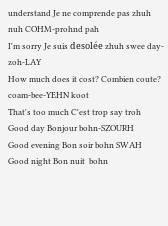understand Je ne comprende pas zhuh nuh COHM-prohnd pah
I'm sorry Je suis desolée zhuh swee day-zoh-LAY
How much does it cost? Combien coute? coam-bee-YEHN koot
That's too much C'est trop say troh
Good day Bonjour bohn-SZOURH
Good evening Bon soir bohn SWAH
Good night Bon nuit  bohn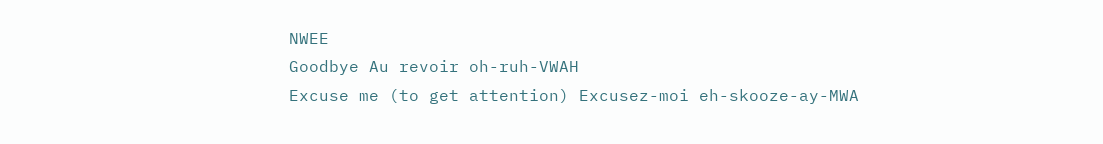NWEE
Goodbye Au revoir oh-ruh-VWAH
Excuse me (to get attention) Excusez-moi eh-skooze-ay-MWA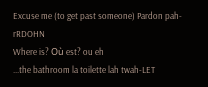Excuse me (to get past someone) Pardon pah-rRDOHN
Where is? Où est? ou eh
...the bathroom la toilette lah twah-LET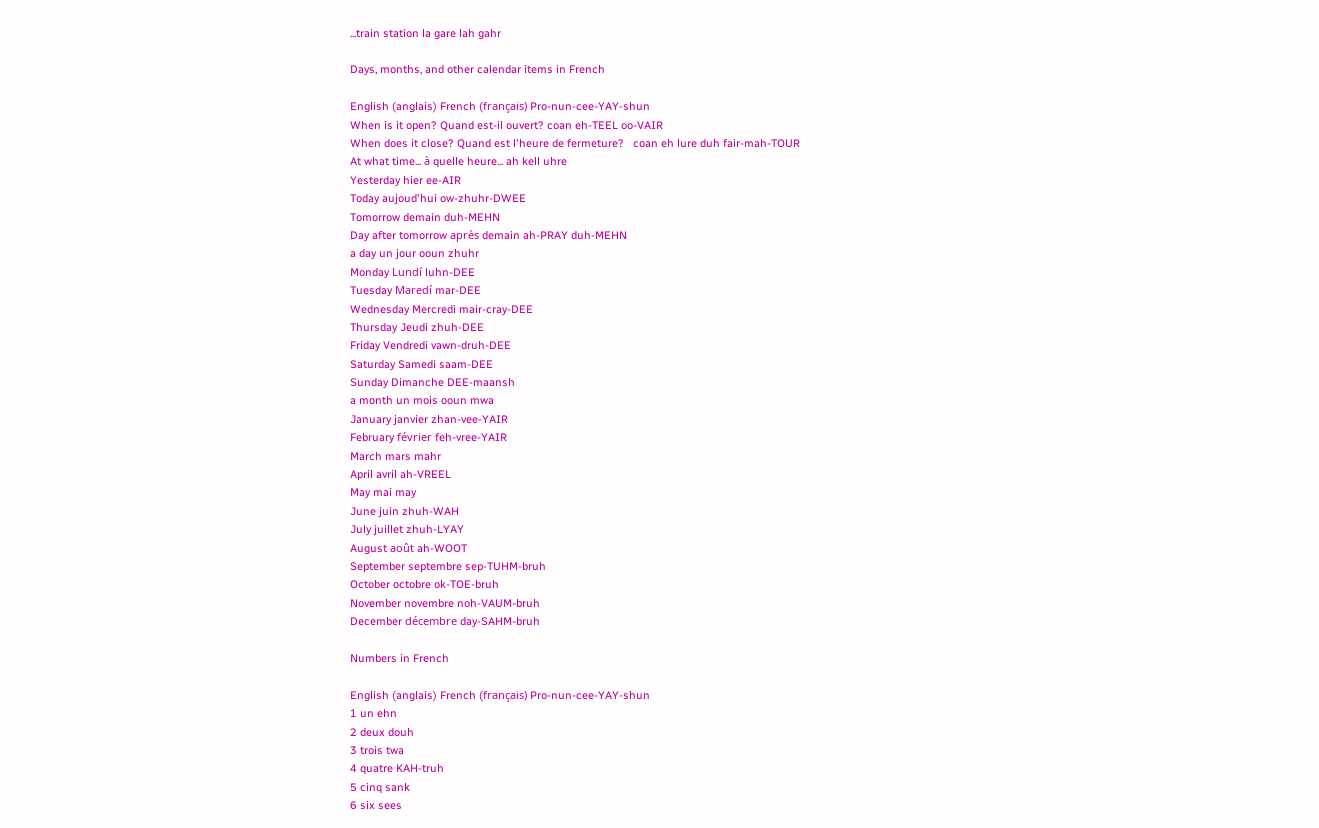...train station la gare lah gahr

Days, months, and other calendar items in French

English (anglais) French (français) Pro-nun-cee-YAY-shun
When is it open? Quand est-il ouvert? coan eh-TEEL oo-VAIR
When does it close? Quand est l'heure de fermeture?   coan eh lure duh fair-mah-TOUR
At what time... à quelle heure... ah kell uhre
Yesterday hier ee-AIR
Today aujoud'hui ow-zhuhr-DWEE
Tomorrow demain duh-MEHN
Day after tomorrow après demain ah-PRAY duh-MEHN
a day un jour ooun zhuhr
Monday Lundí luhn-DEE
Tuesday Maredí mar-DEE
Wednesday Mercredi mair-cray-DEE
Thursday Jeudi zhuh-DEE
Friday Vendredi vawn-druh-DEE
Saturday Samedi saam-DEE
Sunday Dimanche DEE-maansh
a month un mois ooun mwa
January janvier zhan-vee-YAIR
February février feh-vree-YAIR
March mars mahr
April avril ah-VREEL
May mai may
June juin zhuh-WAH
July juillet zhuh-LYAY
August août ah-WOOT
September septembre sep-TUHM-bruh
October octobre ok-TOE-bruh
November novembre noh-VAUM-bruh
December décembre day-SAHM-bruh

Numbers in French

English (anglais) French (français) Pro-nun-cee-YAY-shun
1 un ehn
2 deux douh
3 trois twa
4 quatre KAH-truh
5 cinq sank
6 six sees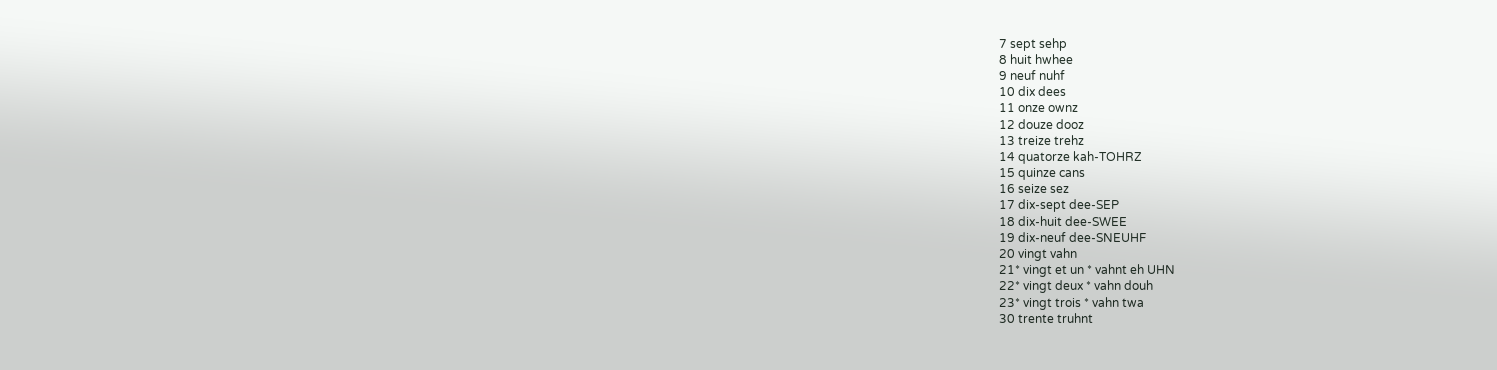7 sept sehp
8 huit hwhee
9 neuf nuhf
10 dix dees
11 onze ownz
12 douze dooz
13 treize trehz
14 quatorze kah-TOHRZ
15 quinze cans
16 seize sez
17 dix-sept dee-SEP
18 dix-huit dee-SWEE
19 dix-neuf dee-SNEUHF
20 vingt vahn
21* vingt et un * vahnt eh UHN
22* vingt deux * vahn douh
23* vingt trois * vahn twa
30 trente truhnt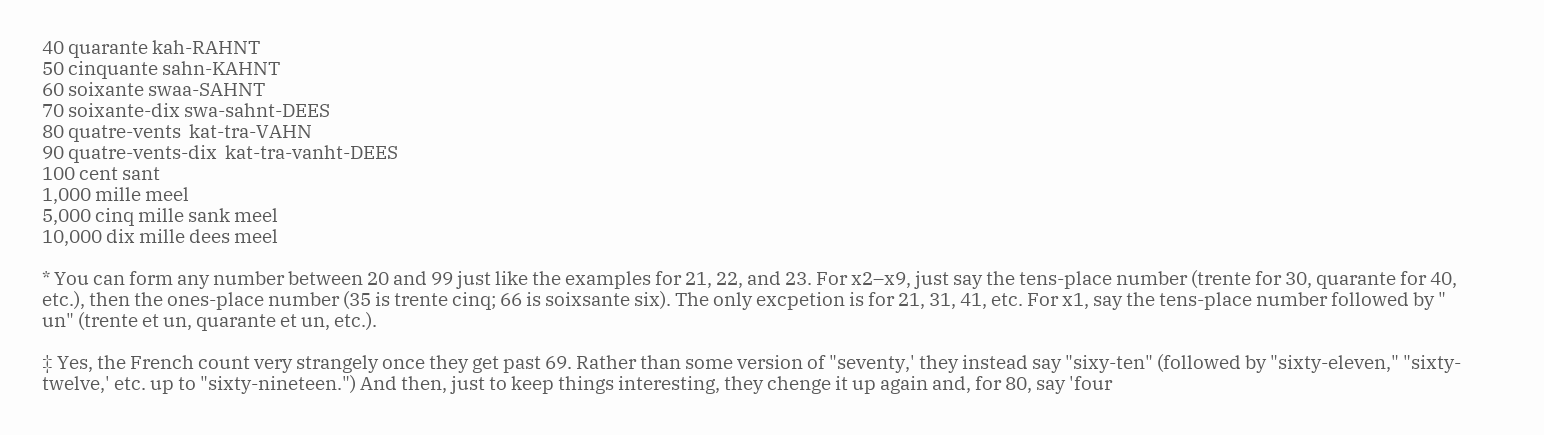40 quarante kah-RAHNT
50 cinquante sahn-KAHNT
60 soixante swaa-SAHNT
70 soixante-dix swa-sahnt-DEES
80 quatre-vents  kat-tra-VAHN
90 quatre-vents-dix  kat-tra-vanht-DEES
100 cent sant
1,000 mille meel
5,000 cinq mille sank meel
10,000 dix mille dees meel

* You can form any number between 20 and 99 just like the examples for 21, 22, and 23. For x2–x9, just say the tens-place number (trente for 30, quarante for 40, etc.), then the ones-place number (35 is trente cinq; 66 is soixsante six). The only excpetion is for 21, 31, 41, etc. For x1, say the tens-place number followed by " un" (trente et un, quarante et un, etc.).

‡ Yes, the French count very strangely once they get past 69. Rather than some version of "seventy,' they instead say "sixy-ten" (followed by "sixty-eleven," "sixty-twelve,' etc. up to "sixty-nineteen.") And then, just to keep things interesting, they chenge it up again and, for 80, say 'four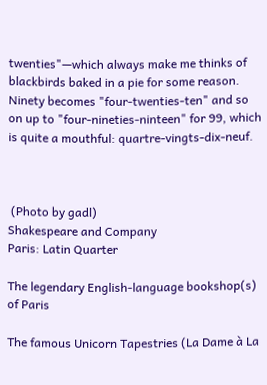twenties"—which always make me thinks of blackbirds baked in a pie for some reason. Ninety becomes "four-twenties-ten" and so on up to "four-nineties-ninteen" for 99, which is quite a mouthful: quartre-vingts-dix-neuf.



 (Photo by gadl)
Shakespeare and Company
Paris: Latin Quarter

The legendary English-language bookshop(s) of Paris

The famous Unicorn Tapestries (La Dame à La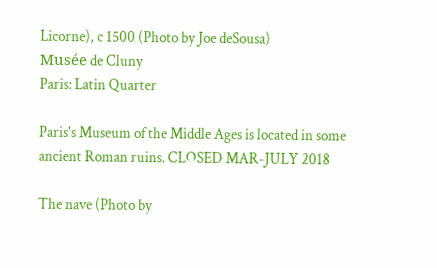Licorne), c 1500 (Photo by Joe deSousa)
Musée de Cluny
Paris: Latin Quarter

Paris's Museum of the Middle Ages is located in some ancient Roman ruins. CLOSED MAR-JULY 2018

The nave (Photo by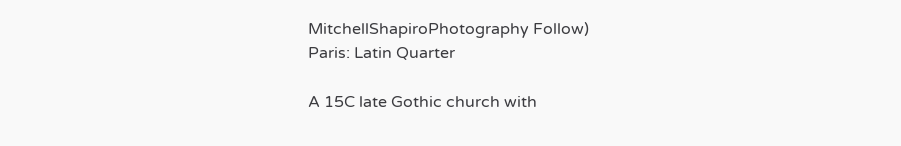MitchellShapiroPhotography Follow)
Paris: Latin Quarter

A 15C late Gothic church with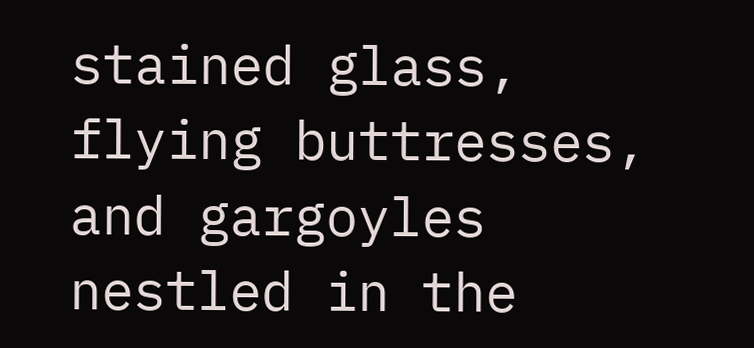stained glass, flying buttresses, and gargoyles nestled in the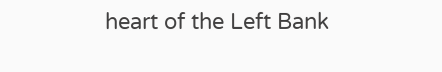heart of the Left Bank